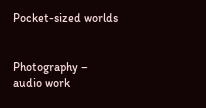Pocket-sized worlds


Photography – audio work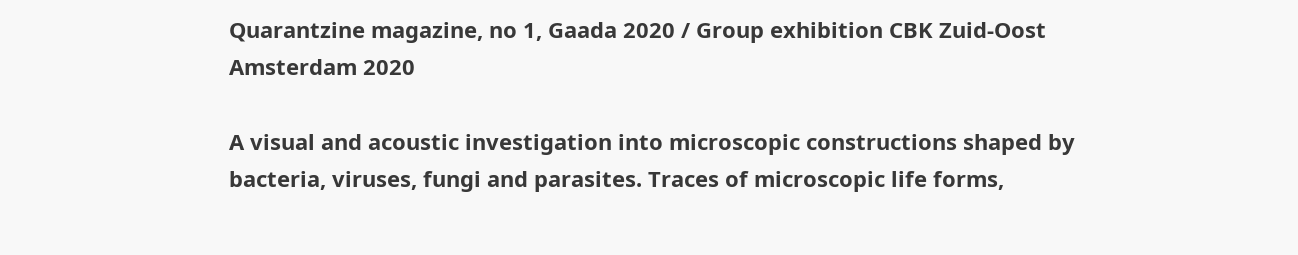Quarantzine magazine, no 1, Gaada 2020 / Group exhibition CBK Zuid-Oost Amsterdam 2020

A visual and acoustic investigation into microscopic constructions shaped by bacteria, viruses, fungi and parasites. Traces of microscopic life forms,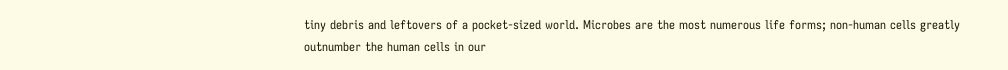tiny debris and leftovers of a pocket-sized world. Microbes are the most numerous life forms; non-human cells greatly outnumber the human cells in our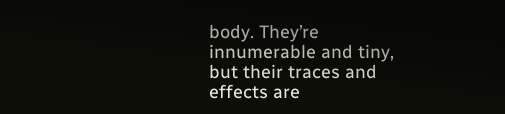body. They’re innumerable and tiny, but their traces and effects are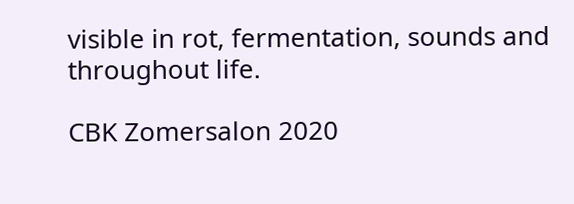visible in rot, fermentation, sounds and throughout life.

CBK Zomersalon 2020